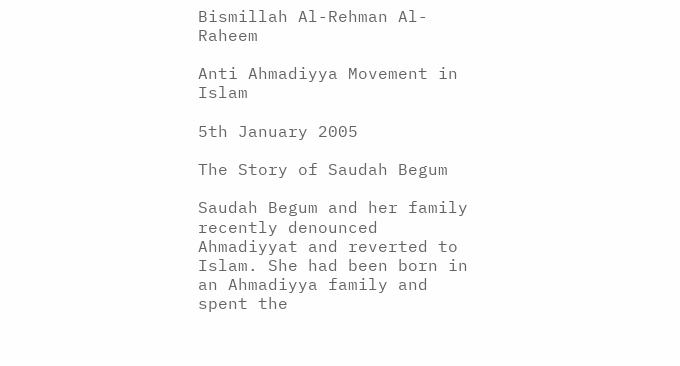Bismillah Al-Rehman Al-Raheem

Anti Ahmadiyya Movement in Islam

5th January 2005

The Story of Saudah Begum

Saudah Begum and her family recently denounced Ahmadiyyat and reverted to Islam. She had been born in an Ahmadiyya family and spent the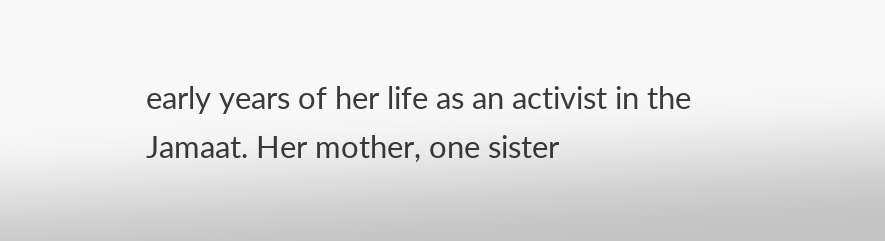early years of her life as an activist in the Jamaat. Her mother, one sister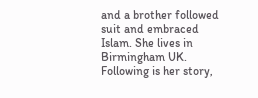and a brother followed suit and embraced Islam. She lives in Birmingham UK. Following is her story,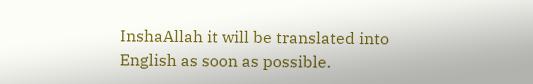InshaAllah it will be translated into English as soon as possible.